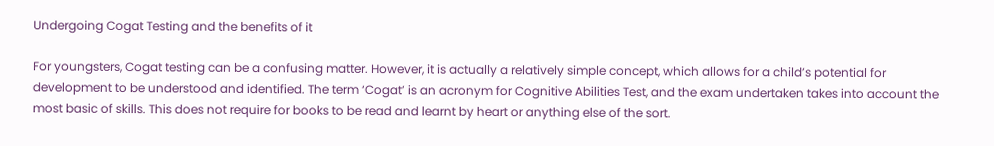Undergoing Cogat Testing and the benefits of it

For youngsters, Cogat testing can be a confusing matter. However, it is actually a relatively simple concept, which allows for a child’s potential for development to be understood and identified. The term ‘Cogat’ is an acronym for Cognitive Abilities Test, and the exam undertaken takes into account the most basic of skills. This does not require for books to be read and learnt by heart or anything else of the sort.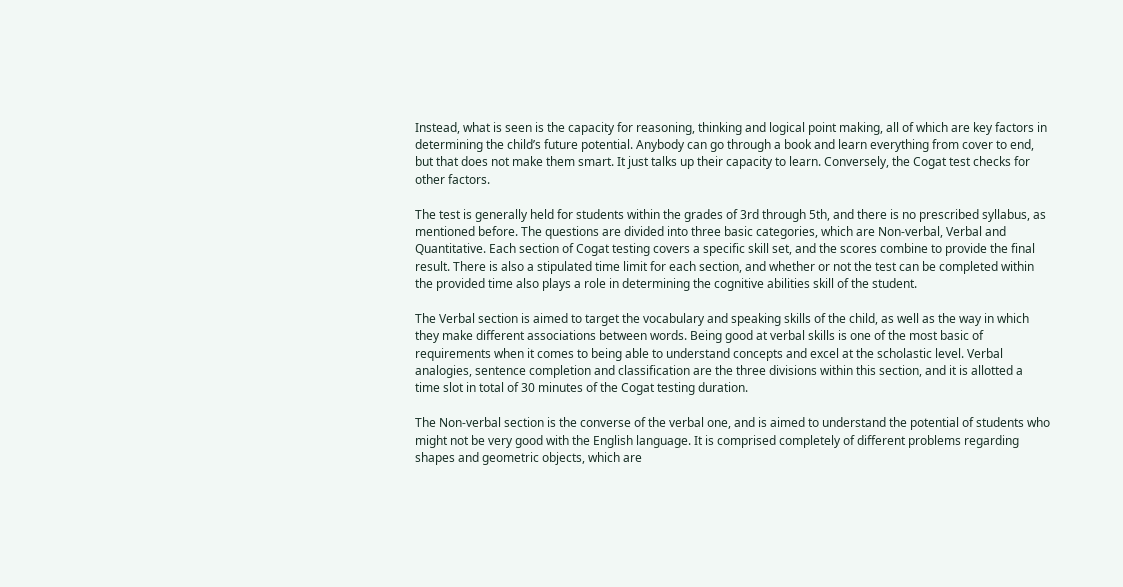Instead, what is seen is the capacity for reasoning, thinking and logical point making, all of which are key factors in determining the child’s future potential. Anybody can go through a book and learn everything from cover to end, but that does not make them smart. It just talks up their capacity to learn. Conversely, the Cogat test checks for other factors.

The test is generally held for students within the grades of 3rd through 5th, and there is no prescribed syllabus, as mentioned before. The questions are divided into three basic categories, which are Non-verbal, Verbal and Quantitative. Each section of Cogat testing covers a specific skill set, and the scores combine to provide the final result. There is also a stipulated time limit for each section, and whether or not the test can be completed within the provided time also plays a role in determining the cognitive abilities skill of the student.

The Verbal section is aimed to target the vocabulary and speaking skills of the child, as well as the way in which they make different associations between words. Being good at verbal skills is one of the most basic of requirements when it comes to being able to understand concepts and excel at the scholastic level. Verbal analogies, sentence completion and classification are the three divisions within this section, and it is allotted a time slot in total of 30 minutes of the Cogat testing duration.

The Non-verbal section is the converse of the verbal one, and is aimed to understand the potential of students who might not be very good with the English language. It is comprised completely of different problems regarding shapes and geometric objects, which are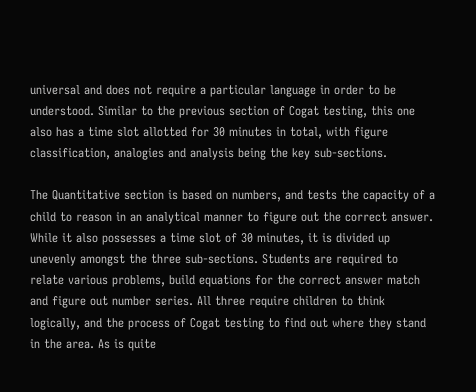universal and does not require a particular language in order to be understood. Similar to the previous section of Cogat testing, this one also has a time slot allotted for 30 minutes in total, with figure classification, analogies and analysis being the key sub-sections.

The Quantitative section is based on numbers, and tests the capacity of a child to reason in an analytical manner to figure out the correct answer. While it also possesses a time slot of 30 minutes, it is divided up unevenly amongst the three sub-sections. Students are required to relate various problems, build equations for the correct answer match and figure out number series. All three require children to think logically, and the process of Cogat testing to find out where they stand in the area. As is quite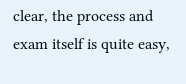clear, the process and exam itself is quite easy,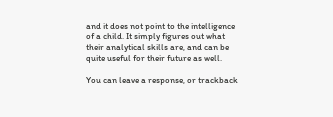and it does not point to the intelligence of a child. It simply figures out what their analytical skills are, and can be quite useful for their future as well.

You can leave a response, or trackback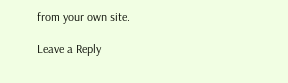from your own site.

Leave a Reply